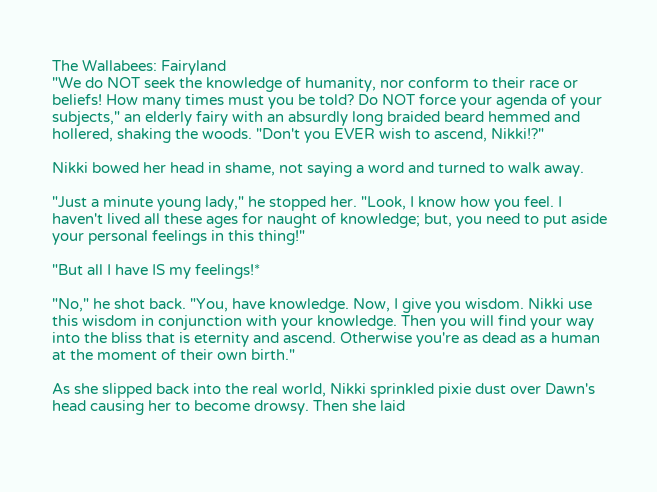The Wallabees: Fairyland
"We do NOT seek the knowledge of humanity, nor conform to their race or beliefs! How many times must you be told? Do NOT force your agenda of your subjects," an elderly fairy with an absurdly long braided beard hemmed and hollered, shaking the woods. "Don't you EVER wish to ascend, Nikki!?"

Nikki bowed her head in shame, not saying a word and turned to walk away.

"Just a minute young lady," he stopped her. "Look, I know how you feel. I haven't lived all these ages for naught of knowledge; but, you need to put aside your personal feelings in this thing!"

"But all I have IS my feelings!*

"No," he shot back. "You, have knowledge. Now, I give you wisdom. Nikki use this wisdom in conjunction with your knowledge. Then you will find your way into the bliss that is eternity and ascend. Otherwise you're as dead as a human at the moment of their own birth."

As she slipped back into the real world, Nikki sprinkled pixie dust over Dawn's head causing her to become drowsy. Then she laid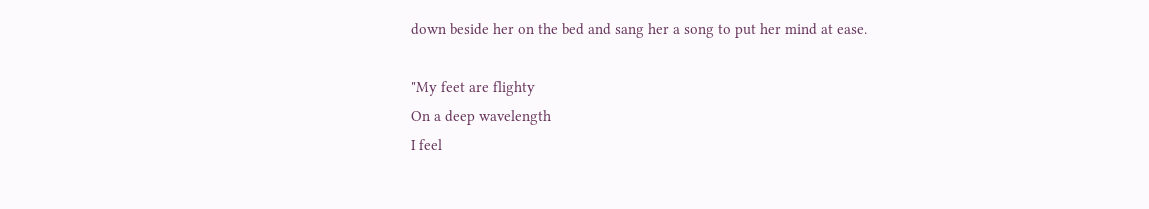down beside her on the bed and sang her a song to put her mind at ease.

"My feet are flighty
On a deep wavelength
I feel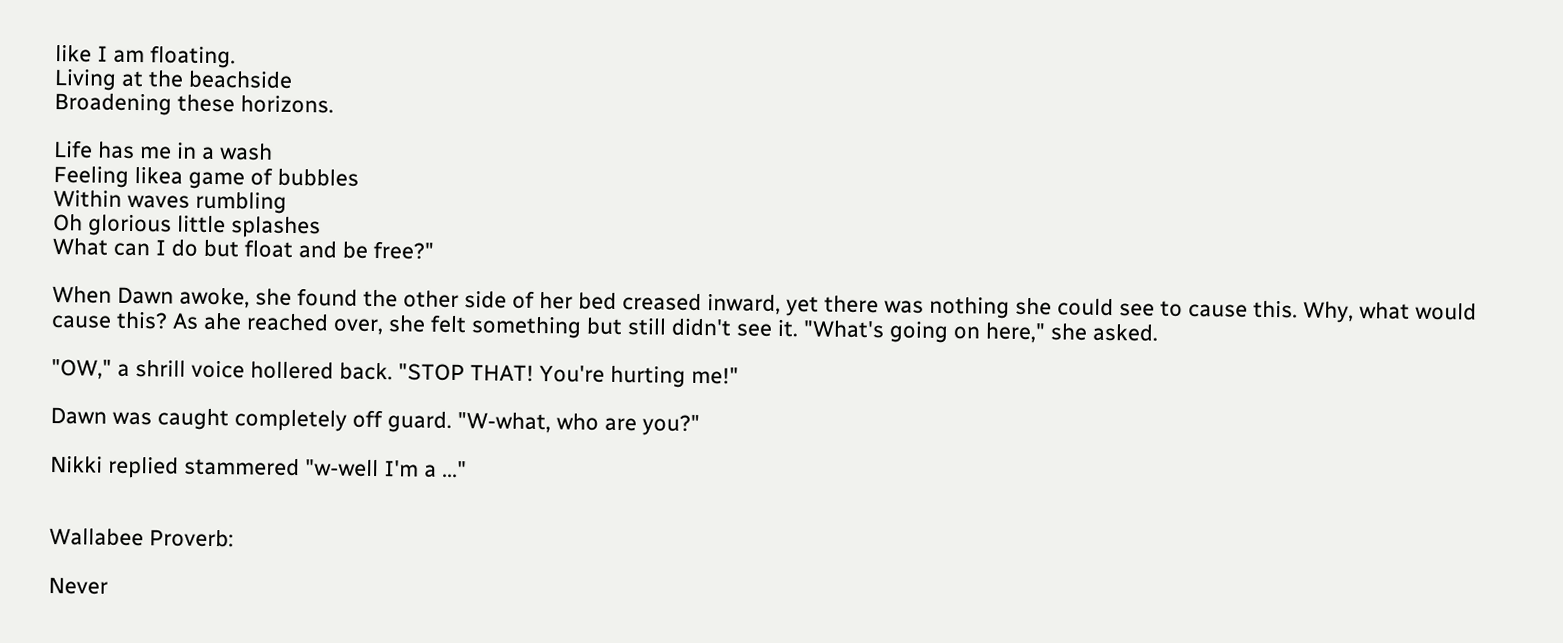like I am floating.
Living at the beachside
Broadening these horizons.

Life has me in a wash
Feeling likea game of bubbles
Within waves rumbling
Oh glorious little splashes
What can I do but float and be free?"

When Dawn awoke, she found the other side of her bed creased inward, yet there was nothing she could see to cause this. Why, what would cause this? As ahe reached over, she felt something but still didn't see it. "What's going on here," she asked.

"OW," a shrill voice hollered back. "STOP THAT! You're hurting me!"

Dawn was caught completely off guard. "W-what, who are you?"

Nikki replied stammered "w-well I'm a ..."


Wallabee Proverb:

Never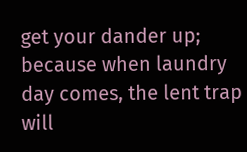get your dander up; because when laundry day comes, the lent trap will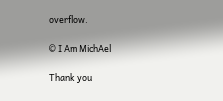overflow.

© I Am MichAel

Thank you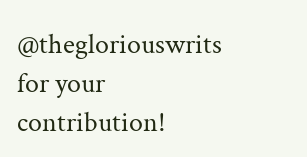@thegloriouswrits for your contribution!